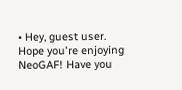• Hey, guest user. Hope you're enjoying NeoGAF! Have you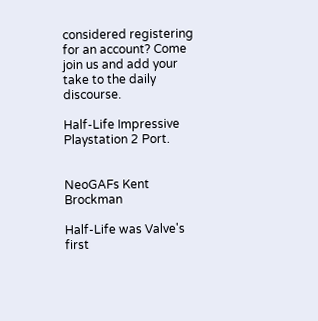considered registering for an account? Come join us and add your take to the daily discourse.

Half-Life Impressive Playstation 2 Port.


NeoGAFs Kent Brockman

Half-Life was Valve's first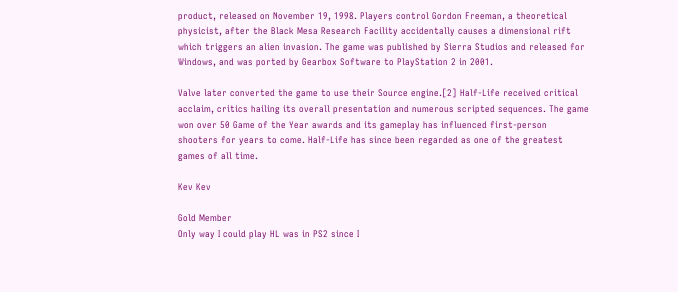product, released on November 19, 1998. Players control Gordon Freeman, a theoretical physicist, after the Black Mesa Research Facility accidentally causes a dimensional rift which triggers an alien invasion. The game was published by Sierra Studios and released for Windows, and was ported by Gearbox Software to PlayStation 2 in 2001.

Valve later converted the game to use their Source engine.[2] Half-Life received critical acclaim, critics hailing its overall presentation and numerous scripted sequences. The game won over 50 Game of the Year awards and its gameplay has influenced first-person shooters for years to come. Half-Life has since been regarded as one of the greatest games of all time.

Kev Kev

Gold Member
Only way I could play HL was in PS2 since I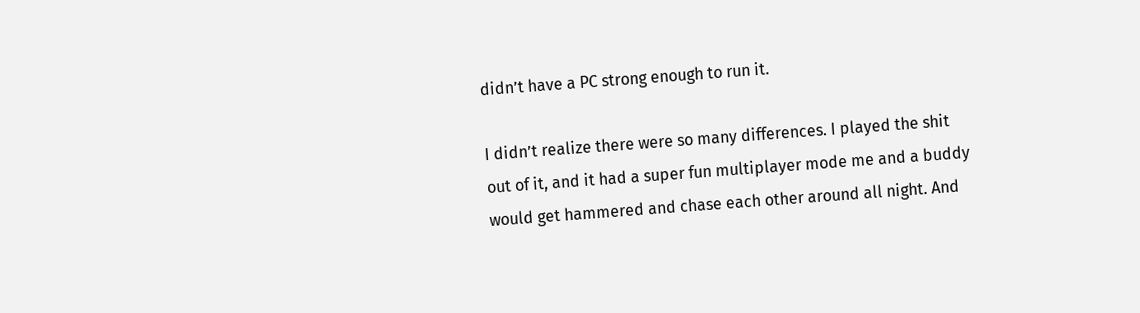didn’t have a PC strong enough to run it.

I didn’t realize there were so many differences. I played the shit out of it, and it had a super fun multiplayer mode me and a buddy would get hammered and chase each other around all night. And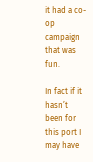it had a co-op campaign that was fun.

In fact if it hasn’t been for this port I may have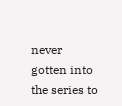never gotten into the series to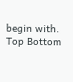begin with.
Top Bottom